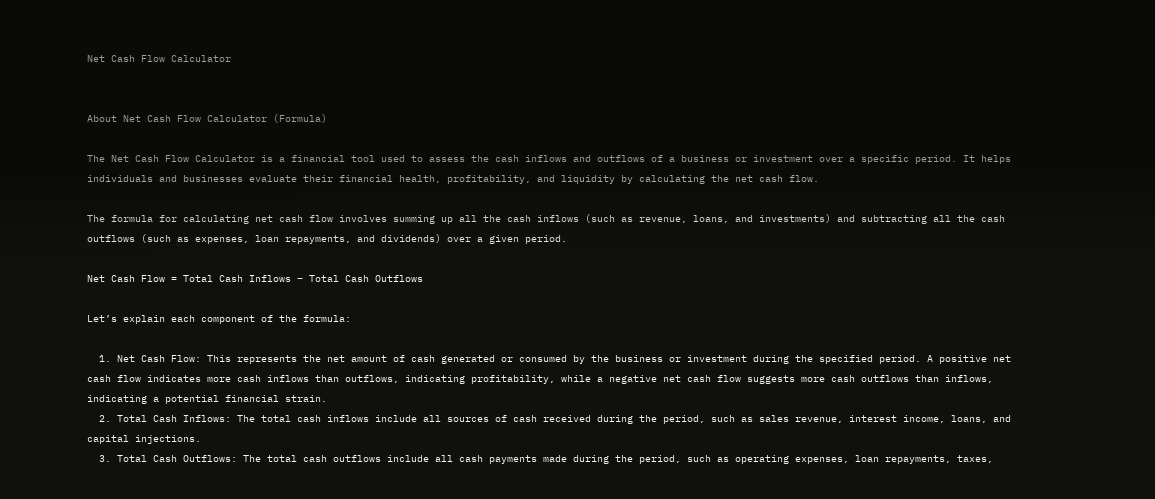Net Cash Flow Calculator


About Net Cash Flow Calculator (Formula)

The Net Cash Flow Calculator is a financial tool used to assess the cash inflows and outflows of a business or investment over a specific period. It helps individuals and businesses evaluate their financial health, profitability, and liquidity by calculating the net cash flow.

The formula for calculating net cash flow involves summing up all the cash inflows (such as revenue, loans, and investments) and subtracting all the cash outflows (such as expenses, loan repayments, and dividends) over a given period.

Net Cash Flow = Total Cash Inflows – Total Cash Outflows

Let’s explain each component of the formula:

  1. Net Cash Flow: This represents the net amount of cash generated or consumed by the business or investment during the specified period. A positive net cash flow indicates more cash inflows than outflows, indicating profitability, while a negative net cash flow suggests more cash outflows than inflows, indicating a potential financial strain.
  2. Total Cash Inflows: The total cash inflows include all sources of cash received during the period, such as sales revenue, interest income, loans, and capital injections.
  3. Total Cash Outflows: The total cash outflows include all cash payments made during the period, such as operating expenses, loan repayments, taxes,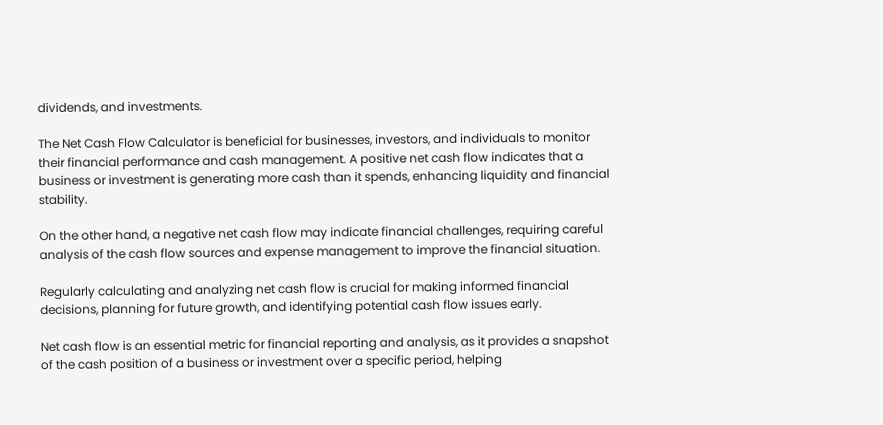dividends, and investments.

The Net Cash Flow Calculator is beneficial for businesses, investors, and individuals to monitor their financial performance and cash management. A positive net cash flow indicates that a business or investment is generating more cash than it spends, enhancing liquidity and financial stability.

On the other hand, a negative net cash flow may indicate financial challenges, requiring careful analysis of the cash flow sources and expense management to improve the financial situation.

Regularly calculating and analyzing net cash flow is crucial for making informed financial decisions, planning for future growth, and identifying potential cash flow issues early.

Net cash flow is an essential metric for financial reporting and analysis, as it provides a snapshot of the cash position of a business or investment over a specific period, helping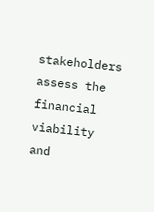stakeholders assess the financial viability and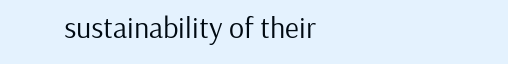sustainability of their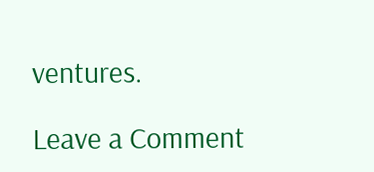ventures.

Leave a Comment